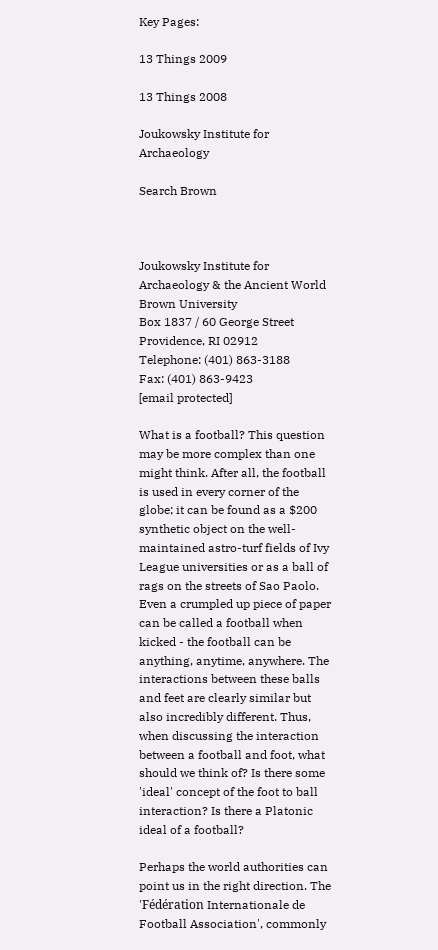Key Pages:

13 Things 2009

13 Things 2008

Joukowsky Institute for Archaeology

Search Brown



Joukowsky Institute for Archaeology & the Ancient World
Brown University
Box 1837 / 60 George Street
Providence, RI 02912
Telephone: (401) 863-3188
Fax: (401) 863-9423
[email protected]

What is a football? This question may be more complex than one might think. After all, the football is used in every corner of the globe; it can be found as a $200 synthetic object on the well-maintained astro-turf fields of Ivy League universities or as a ball of rags on the streets of Sao Paolo. Even a crumpled up piece of paper can be called a football when kicked - the football can be anything, anytime, anywhere. The interactions between these balls and feet are clearly similar but also incredibly different. Thus, when discussing the interaction between a football and foot, what should we think of? Is there some 'ideal' concept of the foot to ball interaction? Is there a Platonic ideal of a football?

Perhaps the world authorities can point us in the right direction. The 'Fédération Internationale de Football Association', commonly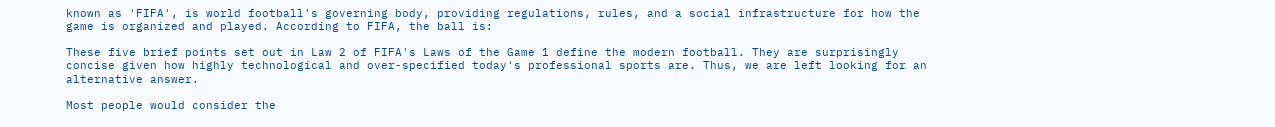known as 'FIFA', is world football's governing body, providing regulations, rules, and a social infrastructure for how the game is organized and played. According to FIFA, the ball is:

These five brief points set out in Law 2 of FIFA's Laws of the Game 1 define the modern football. They are surprisingly concise given how highly technological and over-specified today's professional sports are. Thus, we are left looking for an alternative answer.

Most people would consider the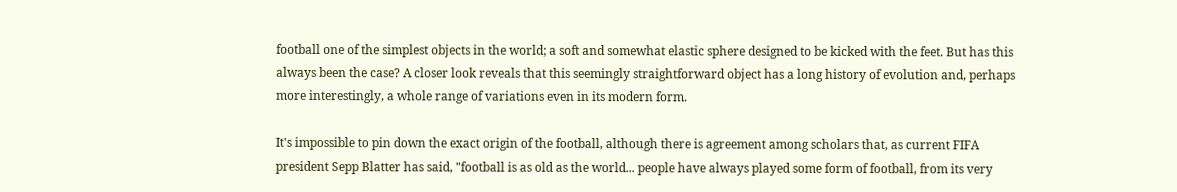football one of the simplest objects in the world; a soft and somewhat elastic sphere designed to be kicked with the feet. But has this always been the case? A closer look reveals that this seemingly straightforward object has a long history of evolution and, perhaps more interestingly, a whole range of variations even in its modern form.

It's impossible to pin down the exact origin of the football, although there is agreement among scholars that, as current FIFA president Sepp Blatter has said, "football is as old as the world... people have always played some form of football, from its very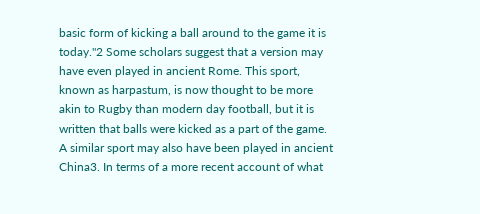basic form of kicking a ball around to the game it is today."2 Some scholars suggest that a version may have even played in ancient Rome. This sport, known as harpastum, is now thought to be more akin to Rugby than modern day football, but it is written that balls were kicked as a part of the game. A similar sport may also have been played in ancient China3. In terms of a more recent account of what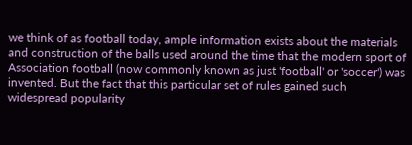we think of as football today, ample information exists about the materials and construction of the balls used around the time that the modern sport of Association football (now commonly known as just 'football' or 'soccer') was invented. But the fact that this particular set of rules gained such widespread popularity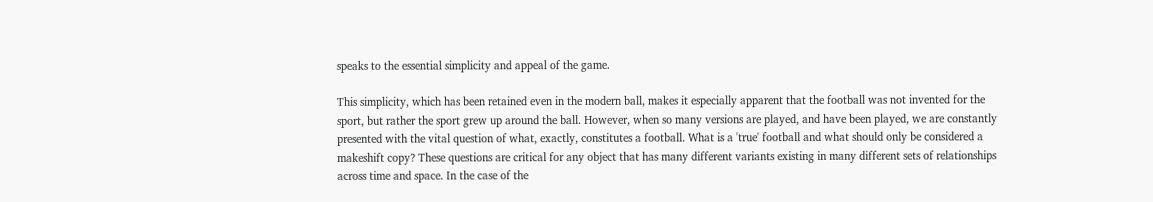speaks to the essential simplicity and appeal of the game.

This simplicity, which has been retained even in the modern ball, makes it especially apparent that the football was not invented for the sport, but rather the sport grew up around the ball. However, when so many versions are played, and have been played, we are constantly presented with the vital question of what, exactly, constitutes a football. What is a 'true' football and what should only be considered a makeshift copy? These questions are critical for any object that has many different variants existing in many different sets of relationships across time and space. In the case of the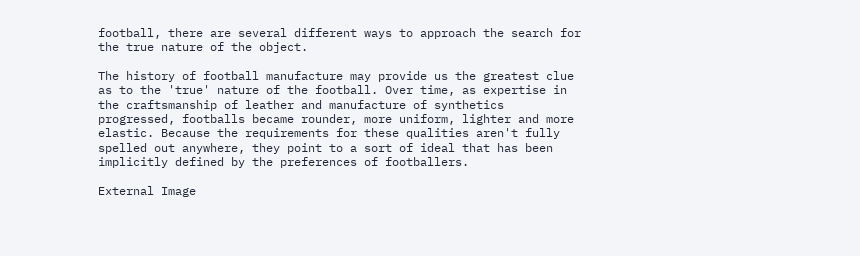football, there are several different ways to approach the search for the true nature of the object.

The history of football manufacture may provide us the greatest clue as to the 'true' nature of the football. Over time, as expertise in the craftsmanship of leather and manufacture of synthetics progressed, footballs became rounder, more uniform, lighter and more elastic. Because the requirements for these qualities aren't fully spelled out anywhere, they point to a sort of ideal that has been implicitly defined by the preferences of footballers.

External Image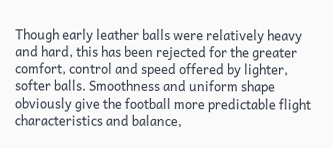Though early leather balls were relatively heavy and hard, this has been rejected for the greater comfort, control and speed offered by lighter, softer balls. Smoothness and uniform shape obviously give the football more predictable flight characteristics and balance,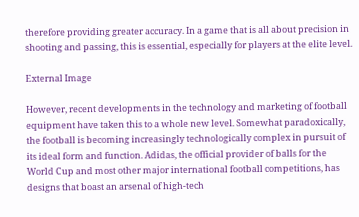therefore providing greater accuracy. In a game that is all about precision in shooting and passing, this is essential, especially for players at the elite level.

External Image

However, recent developments in the technology and marketing of football equipment have taken this to a whole new level. Somewhat paradoxically, the football is becoming increasingly technologically complex in pursuit of its ideal form and function. Adidas, the official provider of balls for the World Cup and most other major international football competitions, has designs that boast an arsenal of high-tech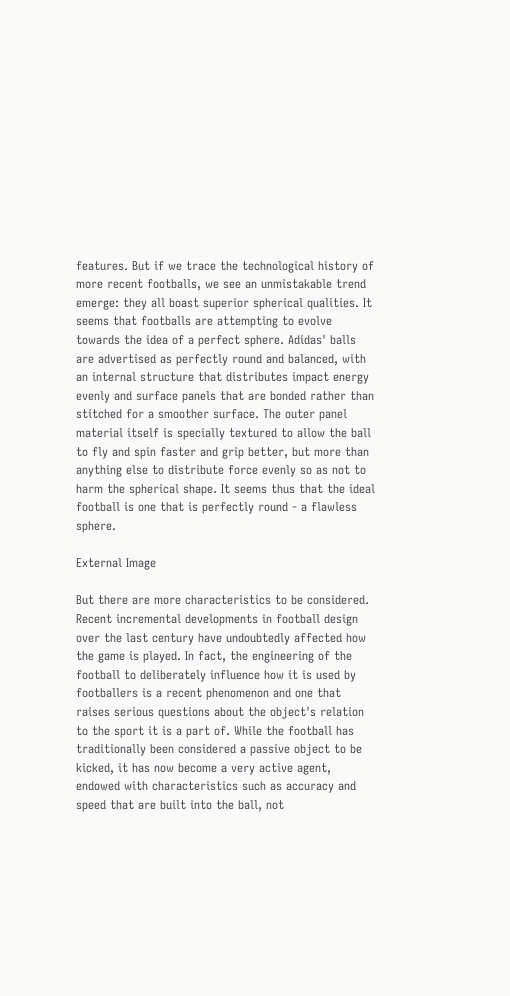features. But if we trace the technological history of more recent footballs, we see an unmistakable trend emerge: they all boast superior spherical qualities. It seems that footballs are attempting to evolve towards the idea of a perfect sphere. Adidas' balls are advertised as perfectly round and balanced, with an internal structure that distributes impact energy evenly and surface panels that are bonded rather than stitched for a smoother surface. The outer panel material itself is specially textured to allow the ball to fly and spin faster and grip better, but more than anything else to distribute force evenly so as not to harm the spherical shape. It seems thus that the ideal football is one that is perfectly round - a flawless sphere.

External Image

But there are more characteristics to be considered. Recent incremental developments in football design over the last century have undoubtedly affected how the game is played. In fact, the engineering of the football to deliberately influence how it is used by footballers is a recent phenomenon and one that raises serious questions about the object's relation to the sport it is a part of. While the football has traditionally been considered a passive object to be kicked, it has now become a very active agent, endowed with characteristics such as accuracy and speed that are built into the ball, not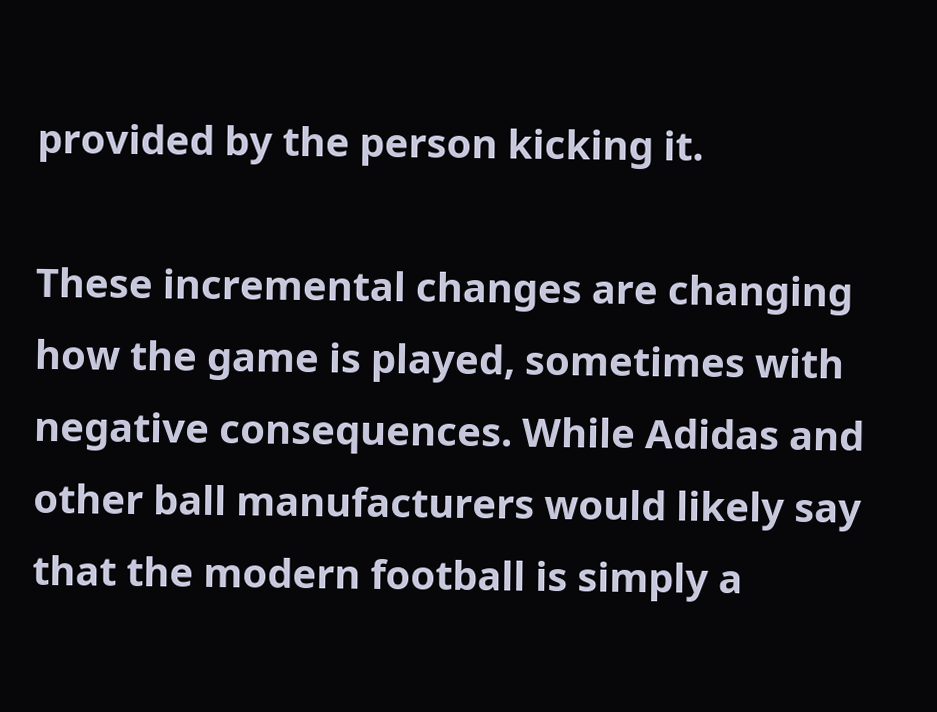provided by the person kicking it.

These incremental changes are changing how the game is played, sometimes with negative consequences. While Adidas and other ball manufacturers would likely say that the modern football is simply a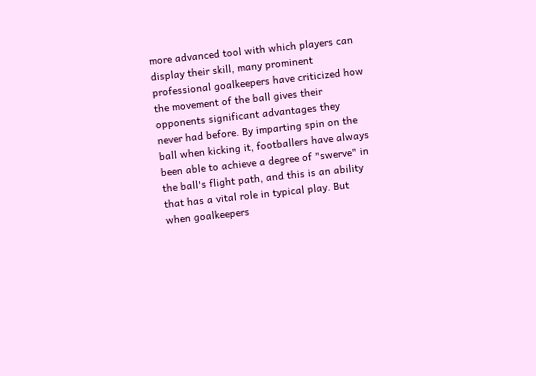more advanced tool with which players can display their skill, many prominent professional goalkeepers have criticized how the movement of the ball gives their opponents significant advantages they never had before. By imparting spin on the ball when kicking it, footballers have always been able to achieve a degree of "swerve" in the ball's flight path, and this is an ability that has a vital role in typical play. But when goalkeepers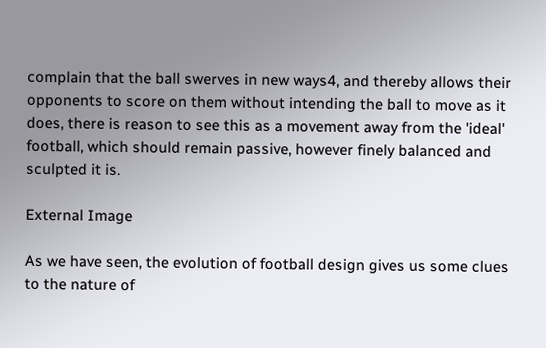complain that the ball swerves in new ways4, and thereby allows their opponents to score on them without intending the ball to move as it does, there is reason to see this as a movement away from the 'ideal' football, which should remain passive, however finely balanced and sculpted it is.

External Image

As we have seen, the evolution of football design gives us some clues to the nature of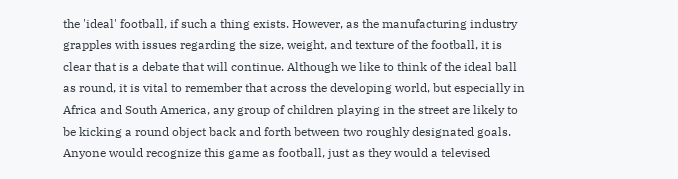the 'ideal' football, if such a thing exists. However, as the manufacturing industry grapples with issues regarding the size, weight, and texture of the football, it is clear that is a debate that will continue. Although we like to think of the ideal ball as round, it is vital to remember that across the developing world, but especially in Africa and South America, any group of children playing in the street are likely to be kicking a round object back and forth between two roughly designated goals. Anyone would recognize this game as football, just as they would a televised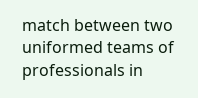match between two uniformed teams of professionals in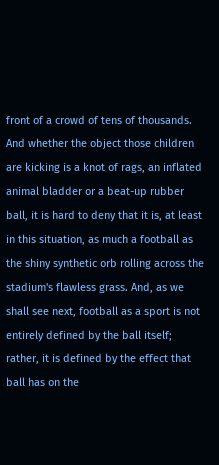front of a crowd of tens of thousands. And whether the object those children are kicking is a knot of rags, an inflated animal bladder or a beat-up rubber ball, it is hard to deny that it is, at least in this situation, as much a football as the shiny synthetic orb rolling across the stadium's flawless grass. And, as we shall see next, football as a sport is not entirely defined by the ball itself; rather, it is defined by the effect that ball has on the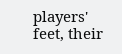players' feet, their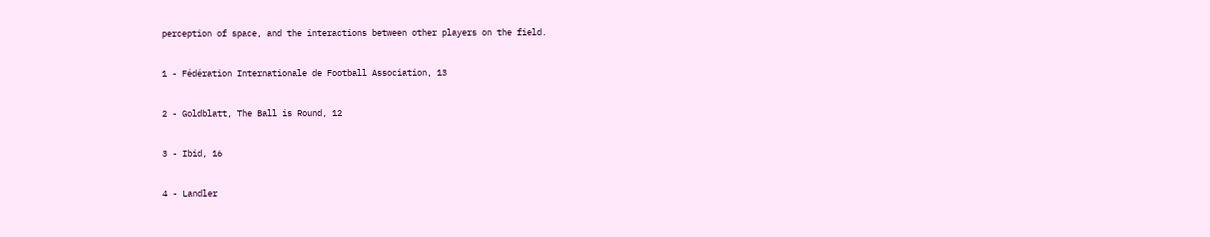perception of space, and the interactions between other players on the field.

1 - Fédération Internationale de Football Association, 13

2 - Goldblatt, The Ball is Round, 12

3 - Ibid, 16

4 - Landler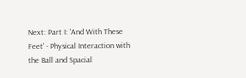Next: Part I: 'And With These Feet' - Physical Interaction with the Ball and Spacial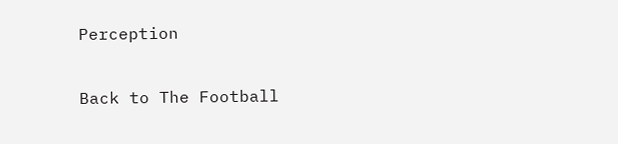Perception

Back to The Football